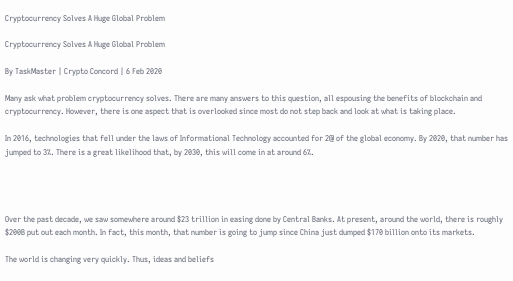Cryptocurrency Solves A Huge Global Problem

Cryptocurrency Solves A Huge Global Problem

By TaskMaster | Crypto Concord | 6 Feb 2020

Many ask what problem cryptocurrency solves. There are many answers to this question, all espousing the benefits of blockchain and cryptocurrency. However, there is one aspect that is overlooked since most do not step back and look at what is taking place.

In 2016, technologies that fell under the laws of Informational Technology accounted for 2@ of the global economy. By 2020, that number has jumped to 3%. There is a great likelihood that, by 2030, this will come in at around 6%.




Over the past decade, we saw somewhere around $23 trillion in easing done by Central Banks. At present, around the world, there is roughly $200B put out each month. In fact, this month, that number is going to jump since China just dumped $170 billion onto its markets.

The world is changing very quickly. Thus, ideas and beliefs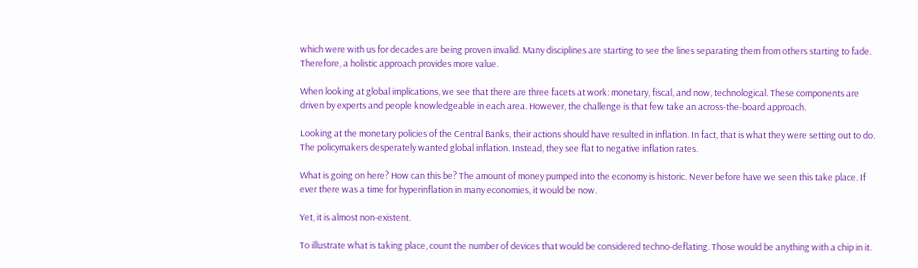which were with us for decades are being proven invalid. Many disciplines are starting to see the lines separating them from others starting to fade. Therefore, a holistic approach provides more value.

When looking at global implications, we see that there are three facets at work: monetary, fiscal, and now, technological. These components are driven by experts and people knowledgeable in each area. However, the challenge is that few take an across-the-board approach.

Looking at the monetary policies of the Central Banks, their actions should have resulted in inflation. In fact, that is what they were setting out to do. The policymakers desperately wanted global inflation. Instead, they see flat to negative inflation rates.

What is going on here? How can this be? The amount of money pumped into the economy is historic. Never before have we seen this take place. If ever there was a time for hyperinflation in many economies, it would be now.

Yet, it is almost non-existent.

To illustrate what is taking place, count the number of devices that would be considered techno-deflating. Those would be anything with a chip in it.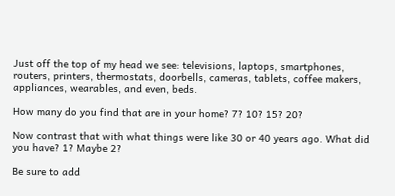Just off the top of my head we see: televisions, laptops, smartphones, routers, printers, thermostats, doorbells, cameras, tablets, coffee makers, appliances, wearables, and even, beds.

How many do you find that are in your home? 7? 10? 15? 20?

Now contrast that with what things were like 30 or 40 years ago. What did you have? 1? Maybe 2?

Be sure to add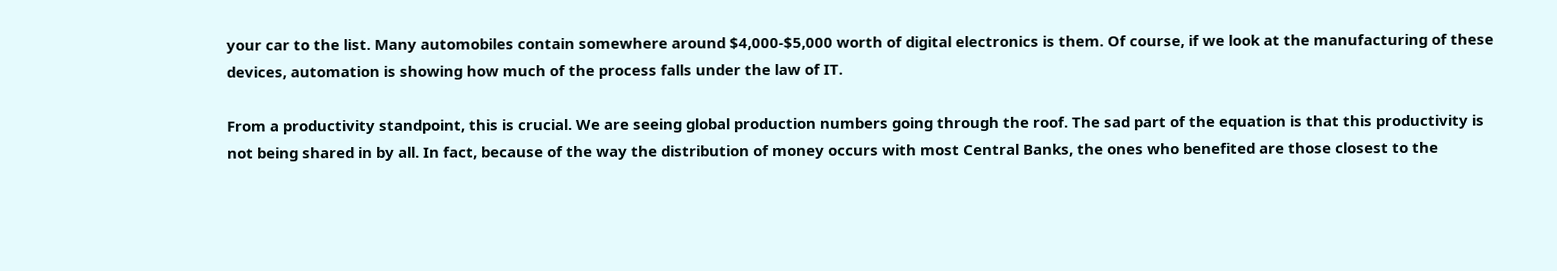your car to the list. Many automobiles contain somewhere around $4,000-$5,000 worth of digital electronics is them. Of course, if we look at the manufacturing of these devices, automation is showing how much of the process falls under the law of IT.

From a productivity standpoint, this is crucial. We are seeing global production numbers going through the roof. The sad part of the equation is that this productivity is not being shared in by all. In fact, because of the way the distribution of money occurs with most Central Banks, the ones who benefited are those closest to the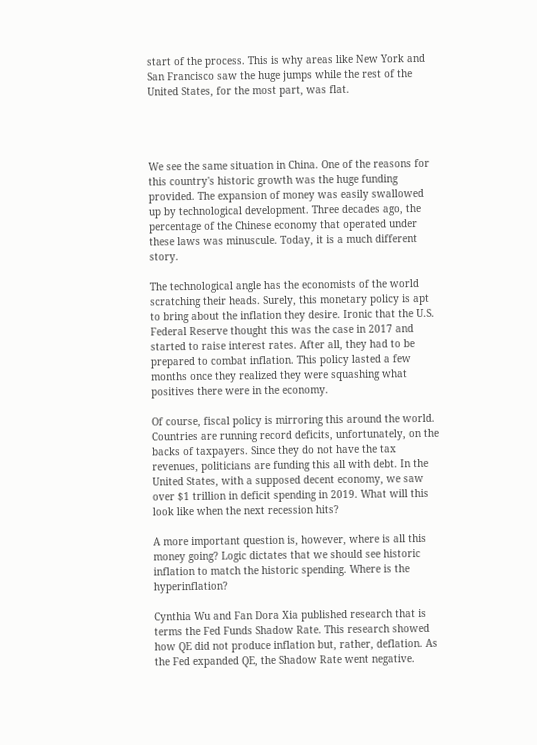start of the process. This is why areas like New York and San Francisco saw the huge jumps while the rest of the United States, for the most part, was flat.




We see the same situation in China. One of the reasons for this country's historic growth was the huge funding provided. The expansion of money was easily swallowed up by technological development. Three decades ago, the percentage of the Chinese economy that operated under these laws was minuscule. Today, it is a much different story.

The technological angle has the economists of the world scratching their heads. Surely, this monetary policy is apt to bring about the inflation they desire. Ironic that the U.S. Federal Reserve thought this was the case in 2017 and started to raise interest rates. After all, they had to be prepared to combat inflation. This policy lasted a few months once they realized they were squashing what positives there were in the economy.

Of course, fiscal policy is mirroring this around the world. Countries are running record deficits, unfortunately, on the backs of taxpayers. Since they do not have the tax revenues, politicians are funding this all with debt. In the United States, with a supposed decent economy, we saw over $1 trillion in deficit spending in 2019. What will this look like when the next recession hits?

A more important question is, however, where is all this money going? Logic dictates that we should see historic inflation to match the historic spending. Where is the hyperinflation?

Cynthia Wu and Fan Dora Xia published research that is terms the Fed Funds Shadow Rate. This research showed how QE did not produce inflation but, rather, deflation. As the Fed expanded QE, the Shadow Rate went negative.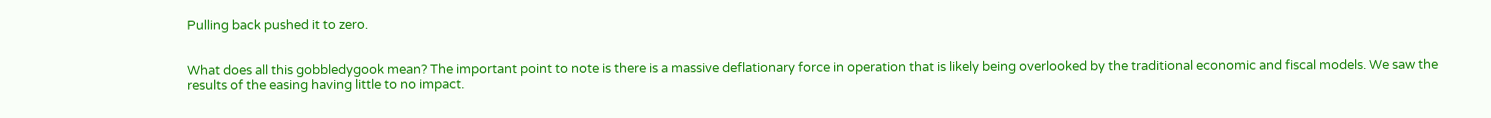Pulling back pushed it to zero.


What does all this gobbledygook mean? The important point to note is there is a massive deflationary force in operation that is likely being overlooked by the traditional economic and fiscal models. We saw the results of the easing having little to no impact.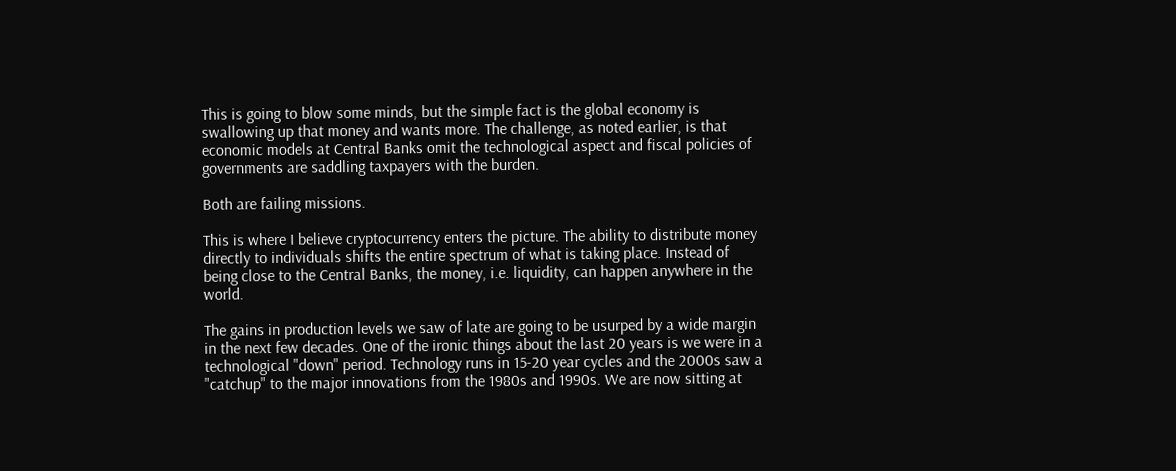This is going to blow some minds, but the simple fact is the global economy is swallowing up that money and wants more. The challenge, as noted earlier, is that economic models at Central Banks omit the technological aspect and fiscal policies of governments are saddling taxpayers with the burden.

Both are failing missions.

This is where I believe cryptocurrency enters the picture. The ability to distribute money directly to individuals shifts the entire spectrum of what is taking place. Instead of being close to the Central Banks, the money, i.e. liquidity, can happen anywhere in the world.

The gains in production levels we saw of late are going to be usurped by a wide margin in the next few decades. One of the ironic things about the last 20 years is we were in a technological "down" period. Technology runs in 15-20 year cycles and the 2000s saw a "catchup" to the major innovations from the 1980s and 1990s. We are now sitting at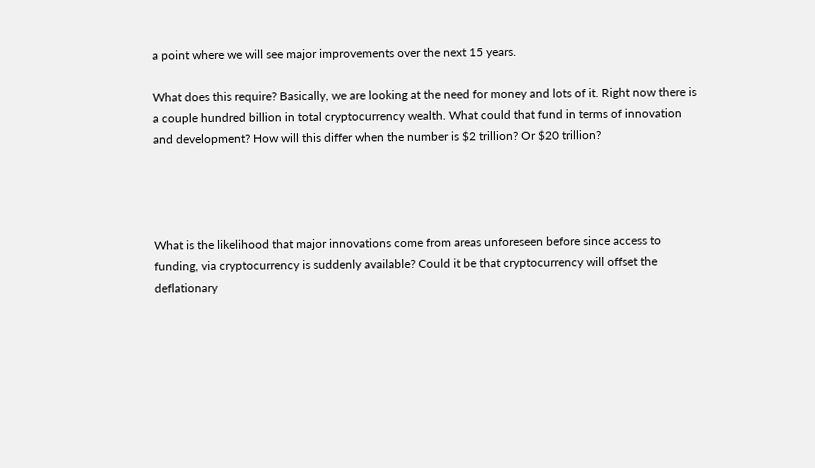a point where we will see major improvements over the next 15 years.

What does this require? Basically, we are looking at the need for money and lots of it. Right now there is a couple hundred billion in total cryptocurrency wealth. What could that fund in terms of innovation and development? How will this differ when the number is $2 trillion? Or $20 trillion?




What is the likelihood that major innovations come from areas unforeseen before since access to funding, via cryptocurrency is suddenly available? Could it be that cryptocurrency will offset the deflationary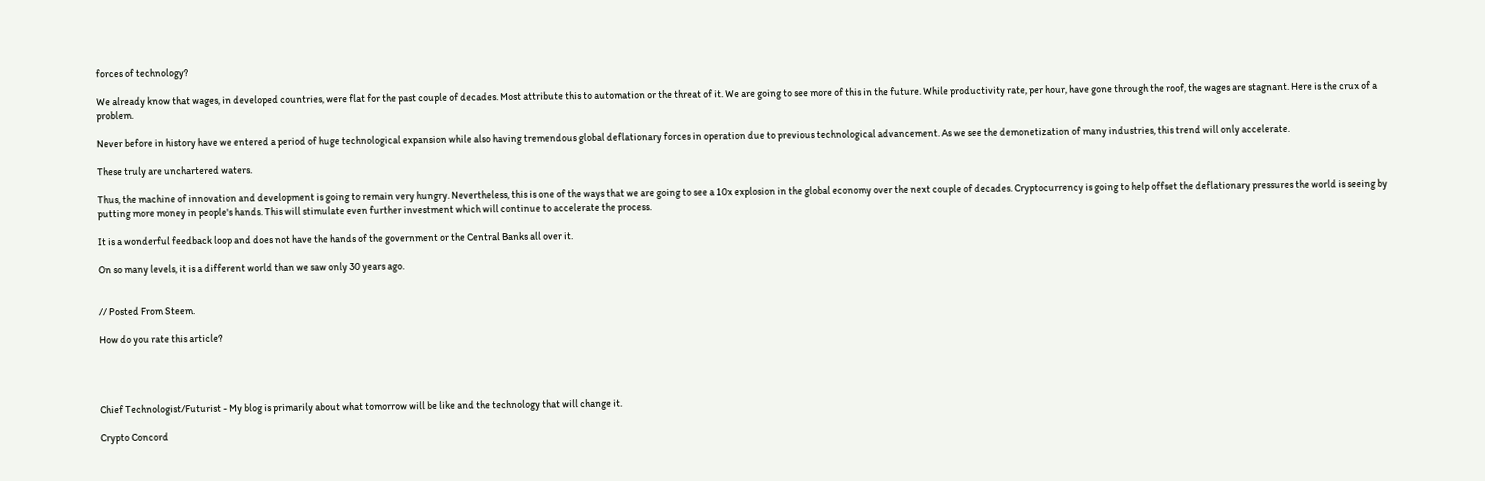forces of technology?

We already know that wages, in developed countries, were flat for the past couple of decades. Most attribute this to automation or the threat of it. We are going to see more of this in the future. While productivity rate, per hour, have gone through the roof, the wages are stagnant. Here is the crux of a problem.

Never before in history have we entered a period of huge technological expansion while also having tremendous global deflationary forces in operation due to previous technological advancement. As we see the demonetization of many industries, this trend will only accelerate.

These truly are unchartered waters.

Thus, the machine of innovation and development is going to remain very hungry. Nevertheless, this is one of the ways that we are going to see a 10x explosion in the global economy over the next couple of decades. Cryptocurrency is going to help offset the deflationary pressures the world is seeing by putting more money in people's hands. This will stimulate even further investment which will continue to accelerate the process.

It is a wonderful feedback loop and does not have the hands of the government or the Central Banks all over it.

On so many levels, it is a different world than we saw only 30 years ago.


// Posted From Steem.

How do you rate this article?




Chief Technologist/Futurist - My blog is primarily about what tomorrow will be like and the technology that will change it.

Crypto Concord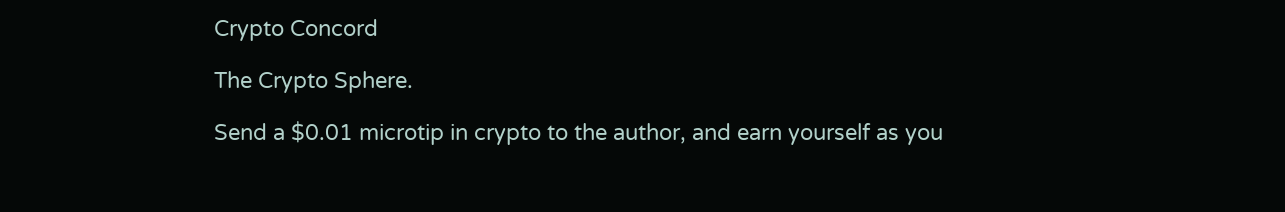Crypto Concord

The Crypto Sphere.

Send a $0.01 microtip in crypto to the author, and earn yourself as you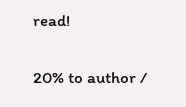read!

20% to author /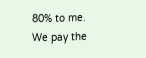80% to me.
We pay the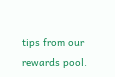tips from our rewards pool.